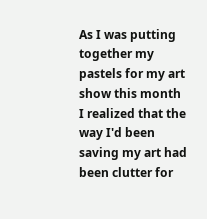As I was putting together my pastels for my art show this month I realized that the way I'd been saving my art had been clutter for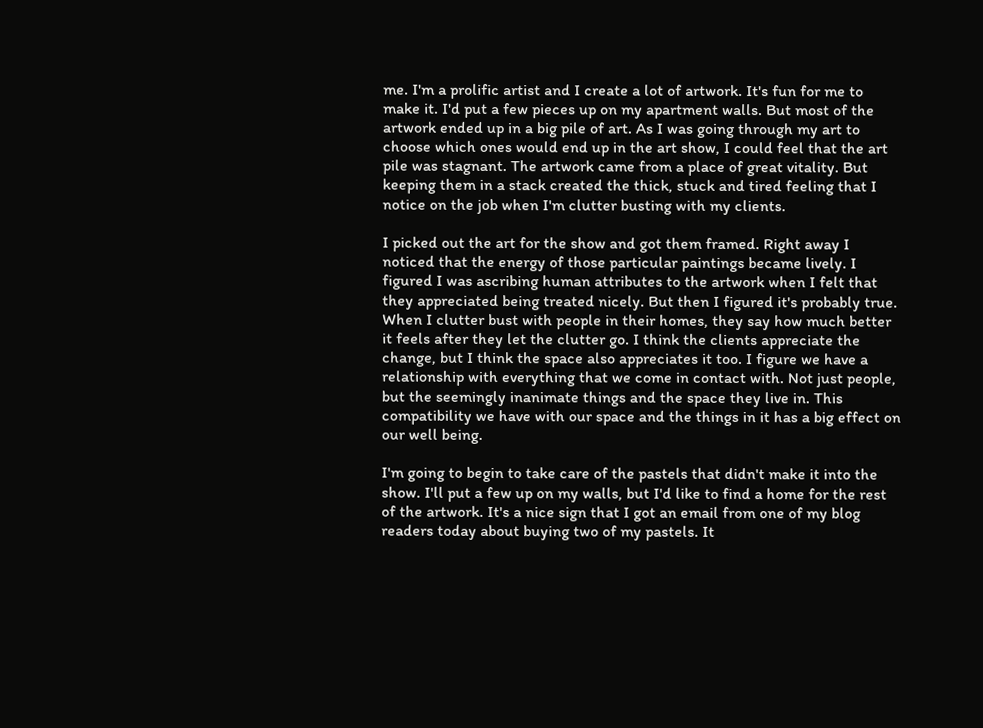me. I'm a prolific artist and I create a lot of artwork. It's fun for me to make it. I'd put a few pieces up on my apartment walls. But most of the artwork ended up in a big pile of art. As I was going through my art to choose which ones would end up in the art show, I could feel that the art pile was stagnant. The artwork came from a place of great vitality. But keeping them in a stack created the thick, stuck and tired feeling that I notice on the job when I'm clutter busting with my clients.

I picked out the art for the show and got them framed. Right away I noticed that the energy of those particular paintings became lively. I figured I was ascribing human attributes to the artwork when I felt that they appreciated being treated nicely. But then I figured it's probably true. When I clutter bust with people in their homes, they say how much better it feels after they let the clutter go. I think the clients appreciate the change, but I think the space also appreciates it too. I figure we have a relationship with everything that we come in contact with. Not just people, but the seemingly inanimate things and the space they live in. This compatibility we have with our space and the things in it has a big effect on our well being.

I'm going to begin to take care of the pastels that didn't make it into the show. I'll put a few up on my walls, but I'd like to find a home for the rest of the artwork. It's a nice sign that I got an email from one of my blog readers today about buying two of my pastels. It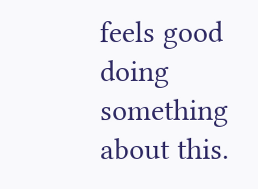feels good doing something about this.